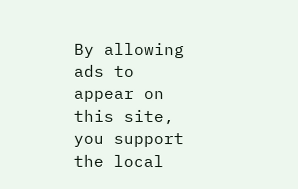By allowing ads to appear on this site, you support the local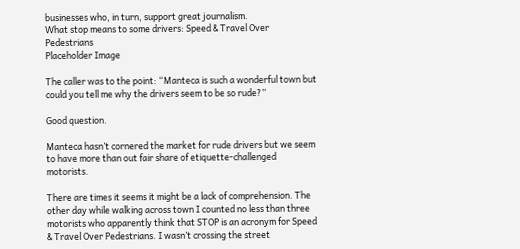businesses who, in turn, support great journalism.
What stop means to some drivers: Speed & Travel Over Pedestrians
Placeholder Image

The caller was to the point: “Manteca is such a wonderful town but could you tell me why the drivers seem to be so rude?”

Good question.

Manteca hasn’t cornered the market for rude drivers but we seem to have more than out fair share of etiquette-challenged motorists.

There are times it seems it might be a lack of comprehension. The other day while walking across town I counted no less than three motorists who apparently think that STOP is an acronym for Speed & Travel Over Pedestrians. I wasn’t crossing the street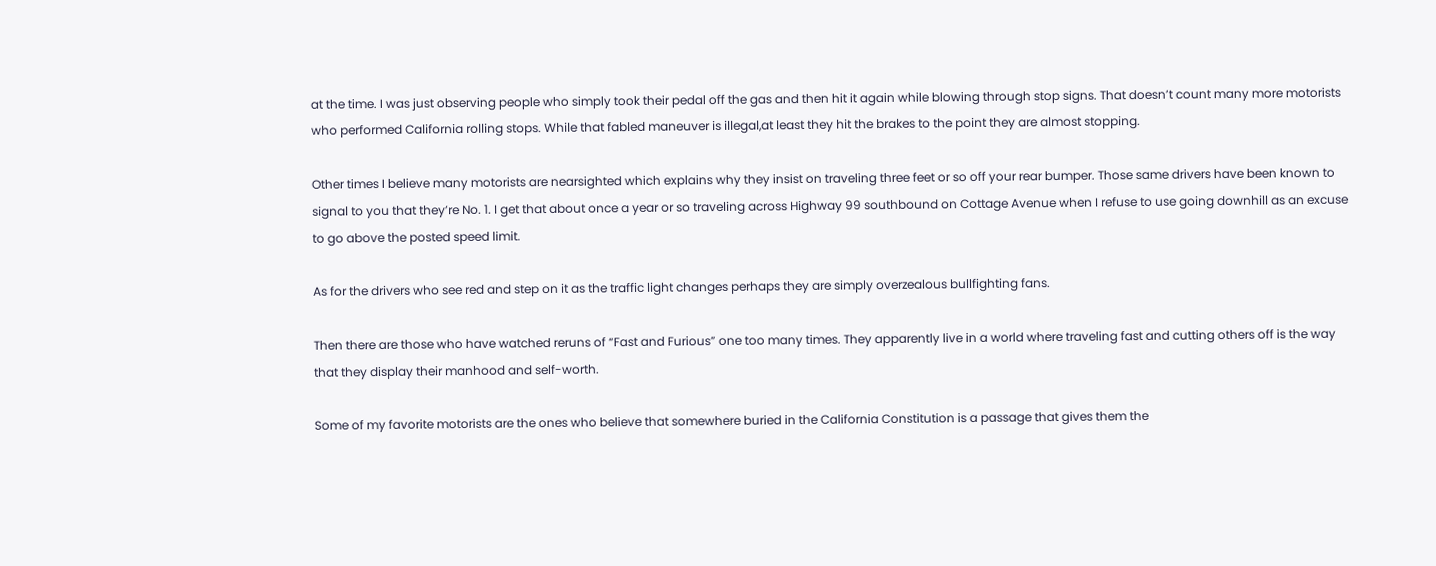at the time. I was just observing people who simply took their pedal off the gas and then hit it again while blowing through stop signs. That doesn’t count many more motorists who performed California rolling stops. While that fabled maneuver is illegal,at least they hit the brakes to the point they are almost stopping.

Other times I believe many motorists are nearsighted which explains why they insist on traveling three feet or so off your rear bumper. Those same drivers have been known to signal to you that they’re No. 1. I get that about once a year or so traveling across Highway 99 southbound on Cottage Avenue when I refuse to use going downhill as an excuse to go above the posted speed limit.

As for the drivers who see red and step on it as the traffic light changes perhaps they are simply overzealous bullfighting fans.

Then there are those who have watched reruns of “Fast and Furious” one too many times. They apparently live in a world where traveling fast and cutting others off is the way that they display their manhood and self-worth.

Some of my favorite motorists are the ones who believe that somewhere buried in the California Constitution is a passage that gives them the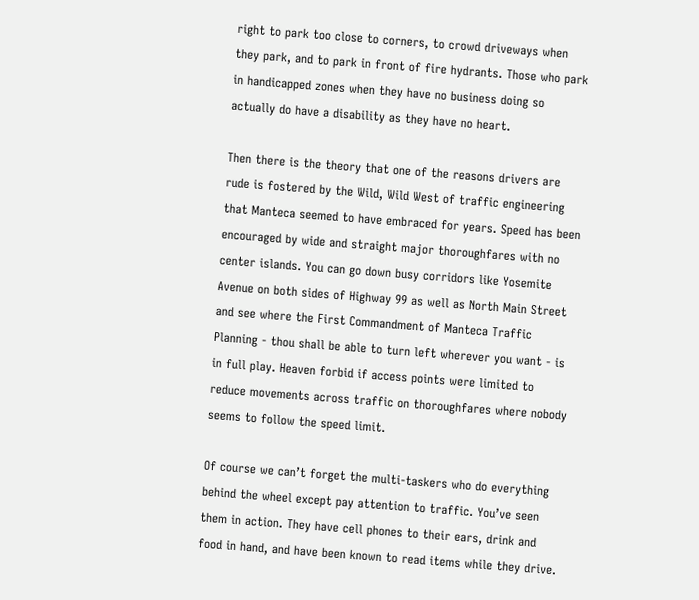right to park too close to corners, to crowd driveways when they park, and to park in front of fire hydrants. Those who park in handicapped zones when they have no business doing so actually do have a disability as they have no heart.

Then there is the theory that one of the reasons drivers are rude is fostered by the Wild, Wild West of traffic engineering that Manteca seemed to have embraced for years. Speed has been encouraged by wide and straight major thoroughfares with no center islands. You can go down busy corridors like Yosemite Avenue on both sides of Highway 99 as well as North Main Street and see where the First Commandment of Manteca Traffic Planning - thou shall be able to turn left wherever you want - is in full play. Heaven forbid if access points were limited to reduce movements across traffic on thoroughfares where nobody seems to follow the speed limit.

Of course we can’t forget the multi-taskers who do everything behind the wheel except pay attention to traffic. You’ve seen them in action. They have cell phones to their ears, drink and food in hand, and have been known to read items while they drive.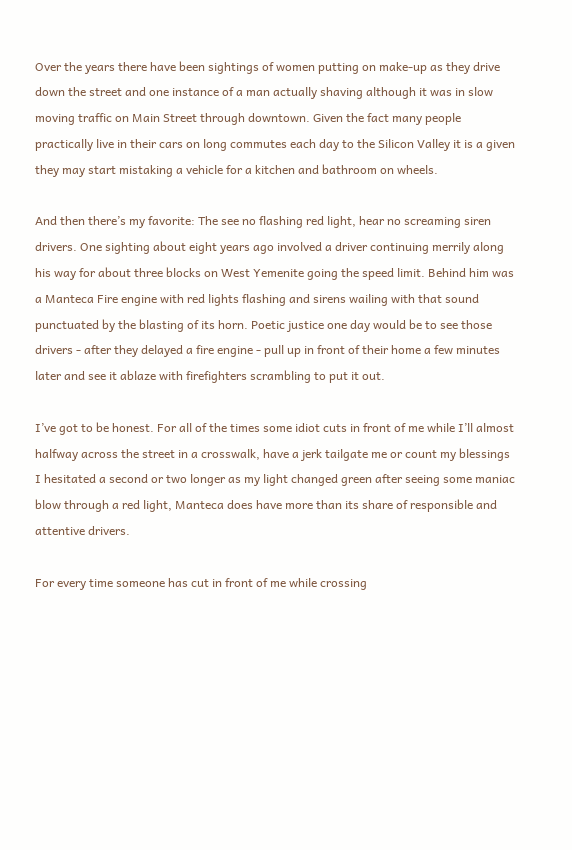Over the years there have been sightings of women putting on make-up as they drive down the street and one instance of a man actually shaving although it was in slow moving traffic on Main Street through downtown. Given the fact many people practically live in their cars on long commutes each day to the Silicon Valley it is a given they may start mistaking a vehicle for a kitchen and bathroom on wheels.

And then there’s my favorite: The see no flashing red light, hear no screaming siren drivers. One sighting about eight years ago involved a driver continuing merrily along his way for about three blocks on West Yemenite going the speed limit. Behind him was a Manteca Fire engine with red lights flashing and sirens wailing with that sound punctuated by the blasting of its horn. Poetic justice one day would be to see those drivers - after they delayed a fire engine - pull up in front of their home a few minutes later and see it ablaze with firefighters scrambling to put it out.

I’ve got to be honest. For all of the times some idiot cuts in front of me while I’ll almost halfway across the street in a crosswalk, have a jerk tailgate me or count my blessings I hesitated a second or two longer as my light changed green after seeing some maniac blow through a red light, Manteca does have more than its share of responsible and attentive drivers.

For every time someone has cut in front of me while crossing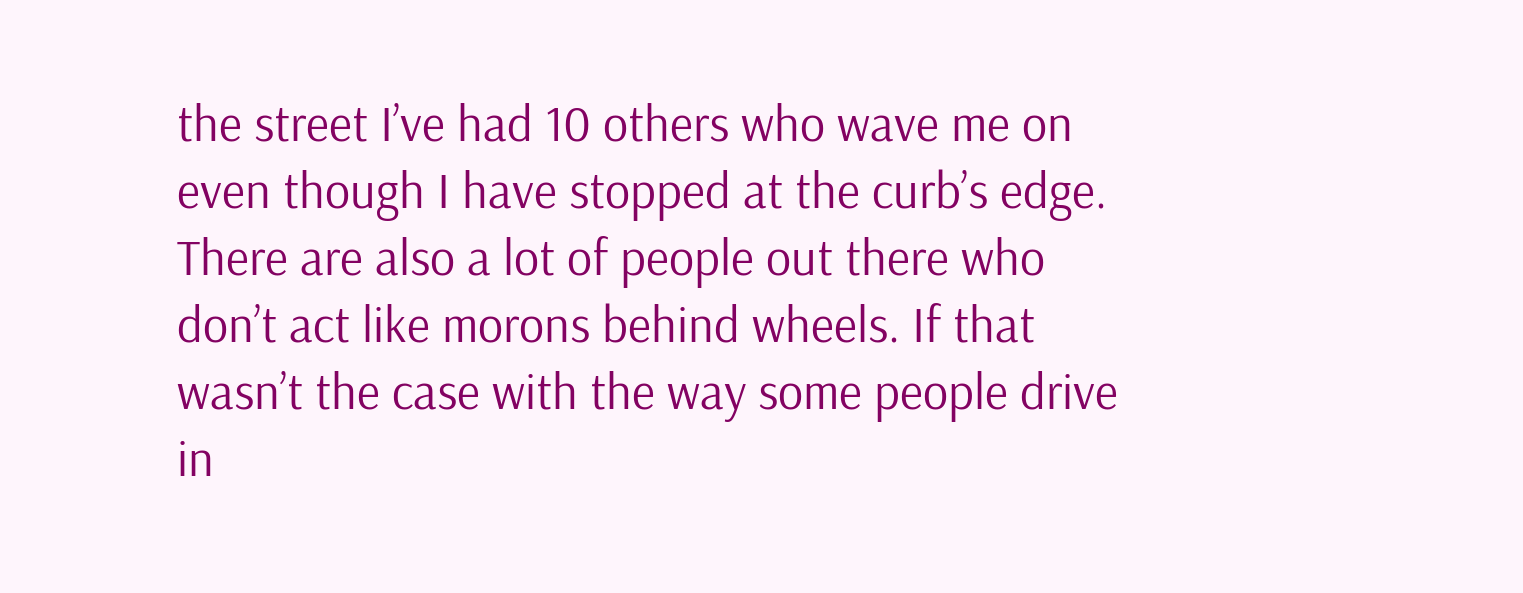the street I’ve had 10 others who wave me on even though I have stopped at the curb’s edge. There are also a lot of people out there who don’t act like morons behind wheels. If that wasn’t the case with the way some people drive in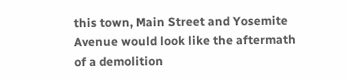this town, Main Street and Yosemite Avenue would look like the aftermath of a demolition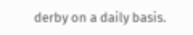derby on a daily basis.